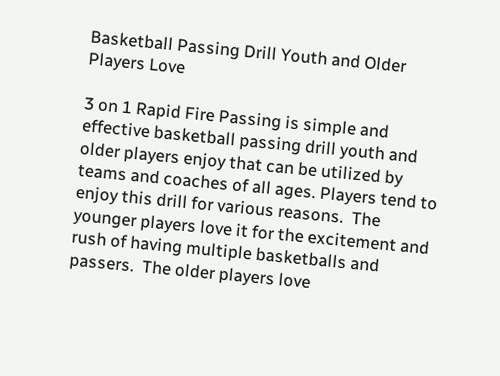Basketball Passing Drill Youth and Older Players Love

3 on 1 Rapid Fire Passing is simple and effective basketball passing drill youth and older players enjoy that can be utilized by teams and coaches of all ages. Players tend to enjoy this drill for various reasons.  The younger players love it for the excitement and rush of having multiple basketballs and passers.  The older players love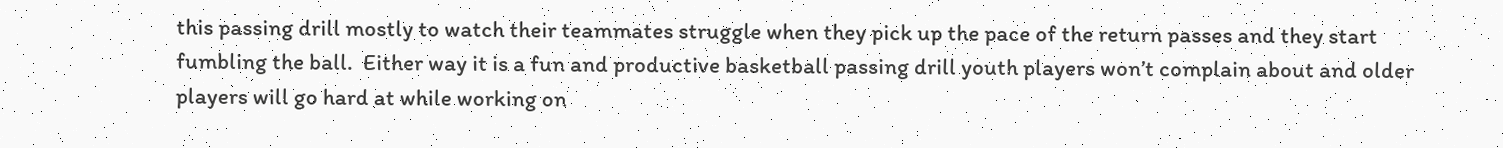this passing drill mostly to watch their teammates struggle when they pick up the pace of the return passes and they start fumbling the ball.  Either way it is a fun and productive basketball passing drill youth players won’t complain about and older players will go hard at while working on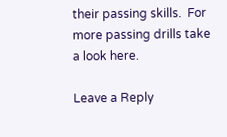their passing skills.  For more passing drills take a look here.

Leave a Reply